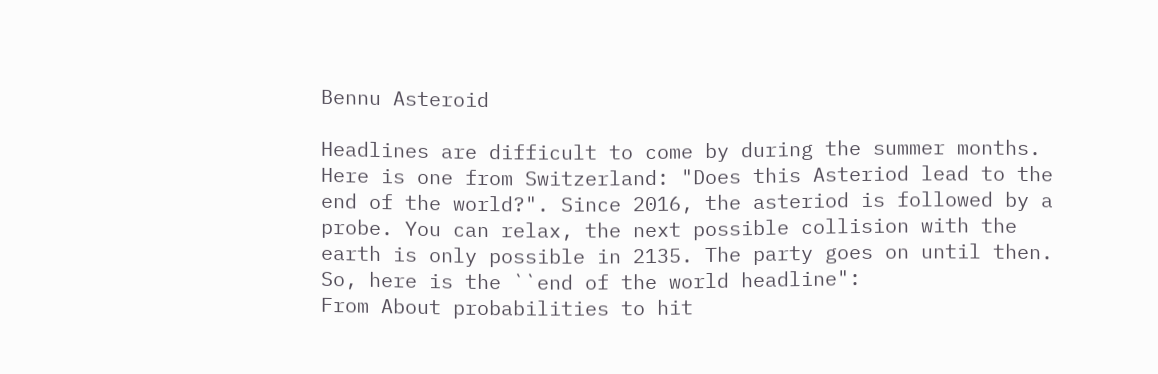Bennu Asteroid

Headlines are difficult to come by during the summer months. Here is one from Switzerland: "Does this Asteriod lead to the end of the world?". Since 2016, the asteriod is followed by a probe. You can relax, the next possible collision with the earth is only possible in 2135. The party goes on until then.
So, here is the ``end of the world headline":
From About probabilities to hit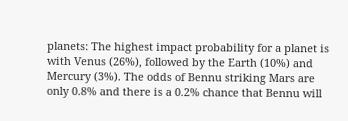planets: The highest impact probability for a planet is with Venus (26%), followed by the Earth (10%) and Mercury (3%). The odds of Bennu striking Mars are only 0.8% and there is a 0.2% chance that Bennu will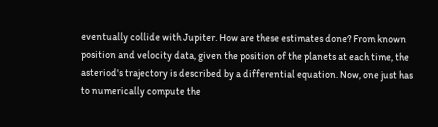eventually collide with Jupiter. How are these estimates done? From known position and velocity data, given the position of the planets at each time, the asteriod's trajectory is described by a differential equation. Now, one just has to numerically compute the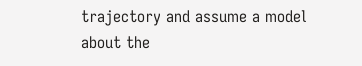trajectory and assume a model about the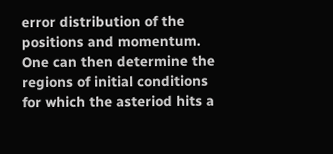error distribution of the positions and momentum. One can then determine the regions of initial conditions for which the asteriod hits a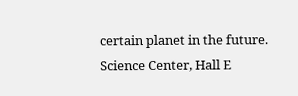certain planet in the future.
Science Center, Hall E